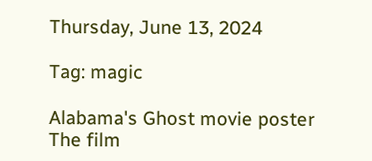Thursday, June 13, 2024

Tag: magic

Alabama's Ghost movie poster
The film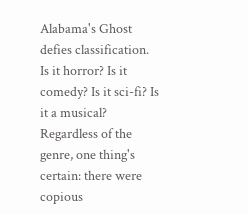Alabama's Ghost defies classification. Is it horror? Is it comedy? Is it sci-fi? Is it a musical? Regardless of the genre, one thing's certain: there were copious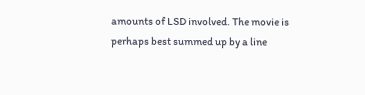amounts of LSD involved. The movie is perhaps best summed up by a line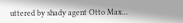uttered by shady agent Otto Max...